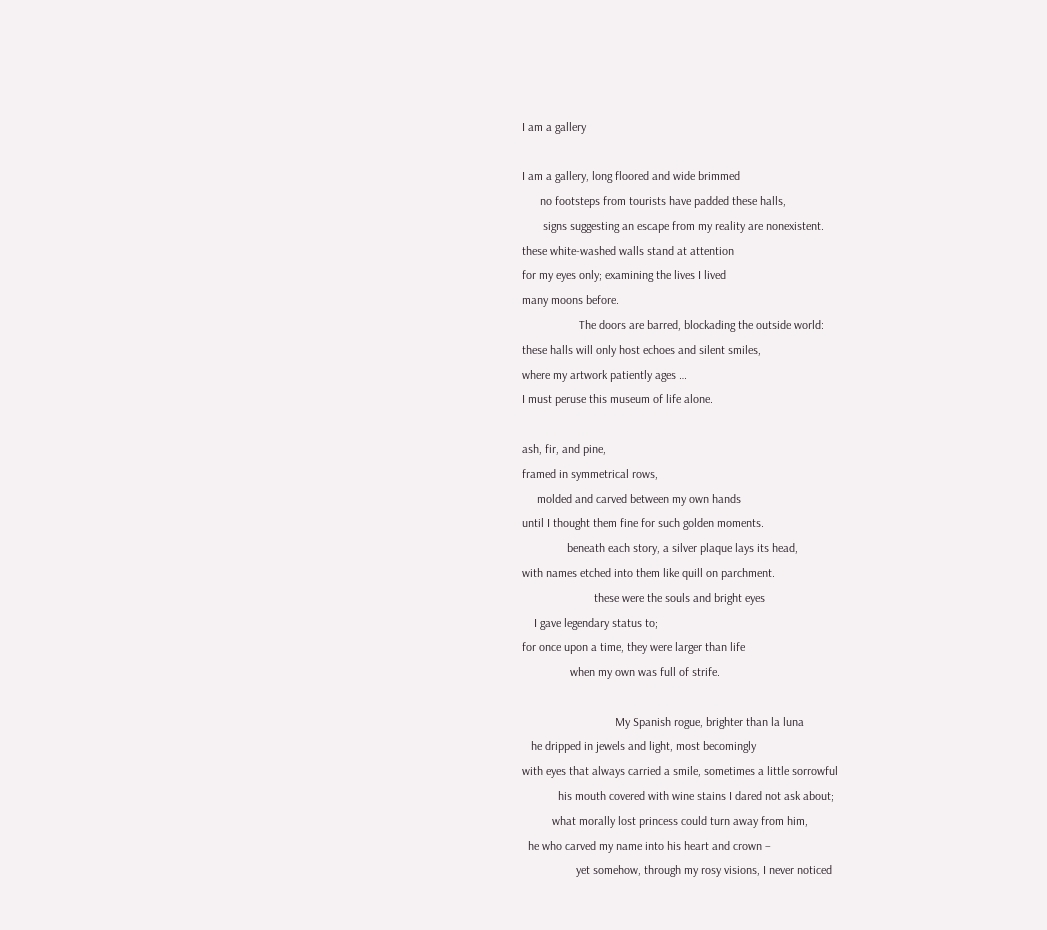I am a gallery

I am a gallery, long floored and wide brimmed
      no footsteps from tourists have padded these halls,
       signs suggesting an escape from my reality are nonexistent.
these white-washed walls stand at attention
for my eyes only; examining the lives I lived
many moons before.
                   The doors are barred, blockading the outside world:
these halls will only host echoes and silent smiles,
where my artwork patiently ages …
I must peruse this museum of life alone.

ash, fir, and pine,
framed in symmetrical rows,
     molded and carved between my own hands
until I thought them fine for such golden moments.
               beneath each story, a silver plaque lays its head,
with names etched into them like quill on parchment.
                        these were the souls and bright eyes
    I gave legendary status to;
for once upon a time, they were larger than life
                when my own was full of strife.

                               My Spanish rogue, brighter than la luna
   he dripped in jewels and light, most becomingly
with eyes that always carried a smile, sometimes a little sorrowful
            his mouth covered with wine stains I dared not ask about;
          what morally lost princess could turn away from him,
  he who carved my name into his heart and crown –
                  yet somehow, through my rosy visions, I never noticed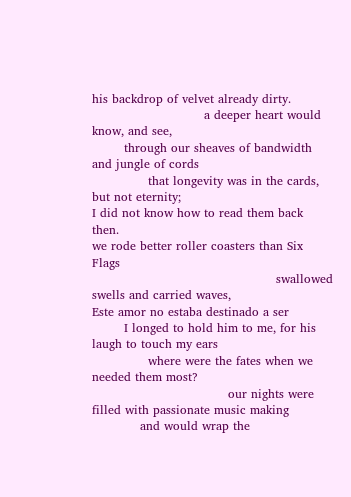his backdrop of velvet already dirty.
                            a deeper heart would know, and see,
        through our sheaves of bandwidth and jungle of cords
              that longevity was in the cards, but not eternity;
I did not know how to read them back then.
we rode better roller coasters than Six Flags
                                              swallowed swells and carried waves,
Este amor no estaba destinado a ser
        I longed to hold him to me, for his laugh to touch my ears
              where were the fates when we needed them most?
                                  our nights were filled with passionate music making
            and would wrap the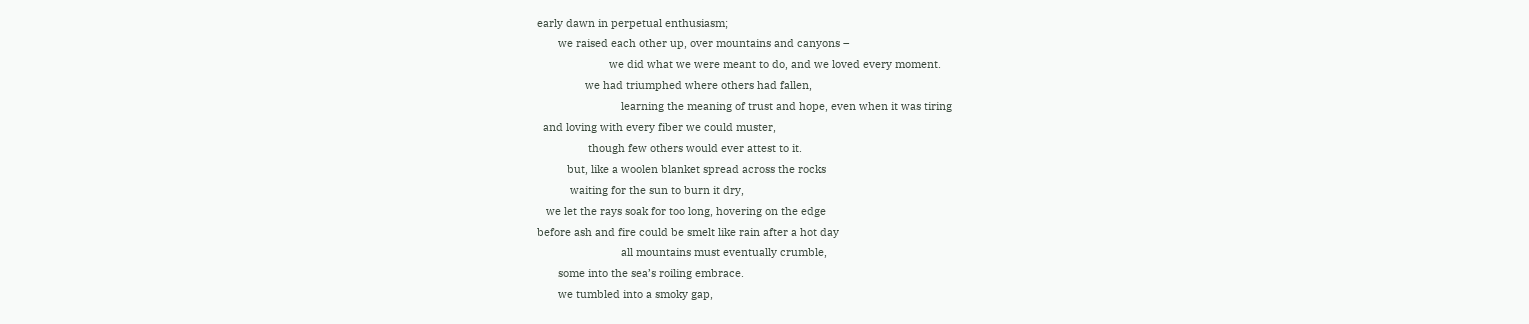early dawn in perpetual enthusiasm;
       we raised each other up, over mountains and canyons –
                        we did what we were meant to do, and we loved every moment.
                we had triumphed where others had fallen,
                            learning the meaning of trust and hope, even when it was tiring
  and loving with every fiber we could muster,
                 though few others would ever attest to it.
          but, like a woolen blanket spread across the rocks
           waiting for the sun to burn it dry,
   we let the rays soak for too long, hovering on the edge
before ash and fire could be smelt like rain after a hot day
                            all mountains must eventually crumble,
       some into the sea’s roiling embrace.
       we tumbled into a smoky gap,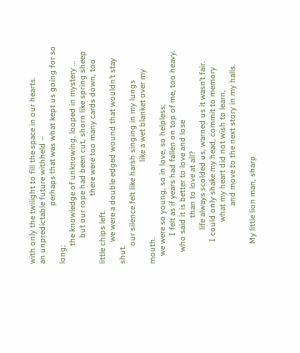with only the twilight to fill the space in our hearts.
an unpredictable future withheld –
                             perhaps that was what kept us going for so long;
         the knowledge of unknowing, looped in mystery …
             but our rope had been cut, shorn like spring sheep
                                  there were too many cards down, too little chips left.
           we were a double edged wound that wouldn’t stay shut.
         our silence felt like harsh singing in my lungs
                                                   like a wet blanket over my mouth.
    we were so young, so in love, so helpless;
              I felt as if years had fallen on top of me, too heavy.
      who said it is better to love and lose
                       than to love at all?
                 life always scolded us, warned us it wasn’t fair.
           I could only shake my head, commit to memory
                     what my heart did not wish to learn,
                             and move to the next story in my halls.

          My little lion man, sharp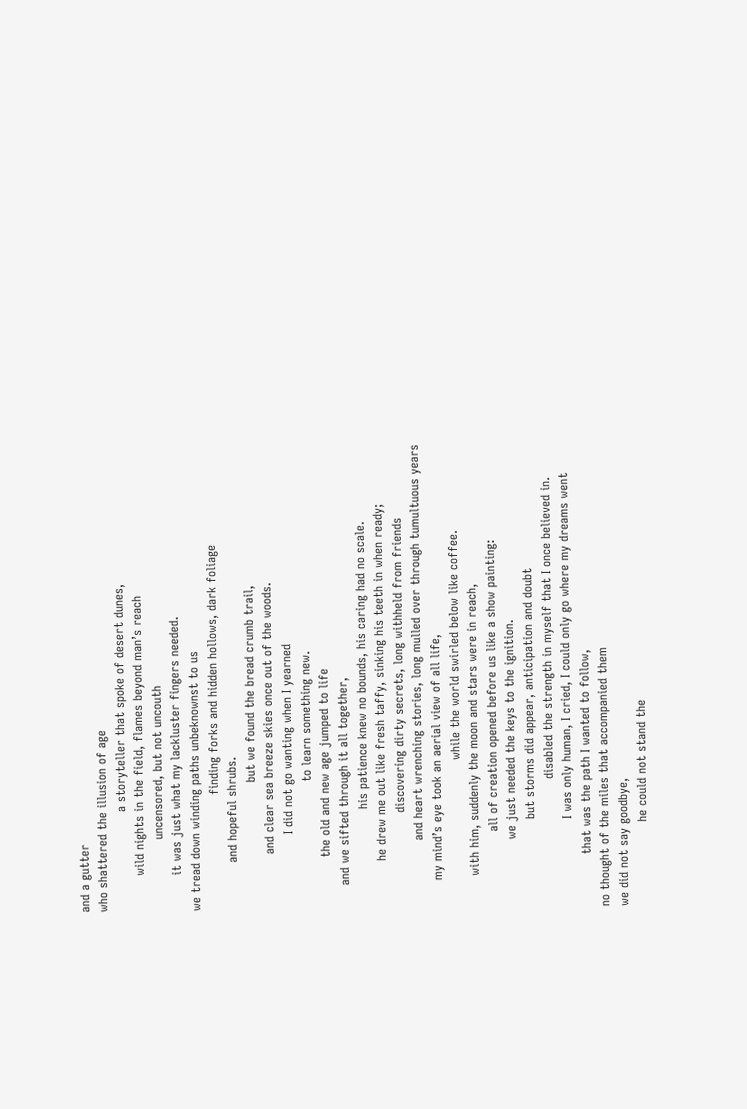and a gutter
who shattered the illusion of age
                         a storyteller that spoke of desert dunes,
         wild nights in the field, flames beyond man’s reach
                  uncensored, but not uncouth
         it was just what my lackluster fingers needed.
we tread down winding paths unbeknownst to us
                             finding forks and hidden hollows, dark foliage
            and hopeful shrubs.
                                but we found the bread crumb trail,
              and clear sea breeze skies once out of the woods.
                   I did not go wanting when I yearned
                                to learn something new.
             the old and new age jumped to life
      and we sifted through it all together,
                         his patience knew no bounds, his caring had no scale.
            he drew me out like fresh taffy, sinking his teeth in when ready;
                        discovering dirty secrets, long withheld from friends
                 and heart wrenching stories, long mulled over through tumultuous years
       my mind’s eye took an aerial view of all life,
                                     while the world swirled below like coffee.
        with him, suddenly the moon and stars were in reach,
                   all of creation opened before us like a show painting:
                 we just needed the keys to the ignition.
                      but storms did appear, anticipation and doubt
                                disabled the strength in myself that I once believed in.
                      I was only human, I cried, I could only go where my dreams went
             that was the path I wanted to follow,
no thought of the miles that accompanied them
we did not say goodbye,
                     he could not stand the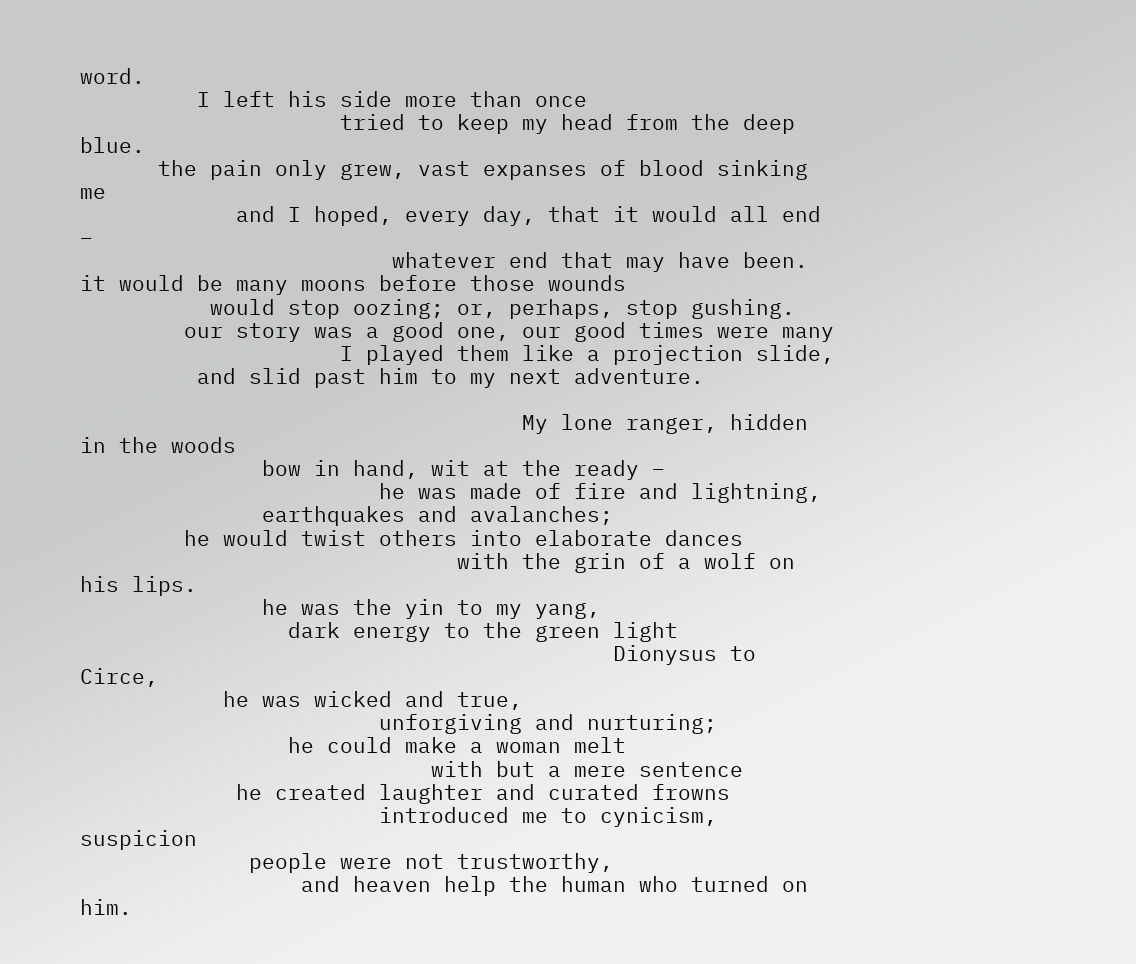word.
         I left his side more than once
                    tried to keep my head from the deep blue.
      the pain only grew, vast expanses of blood sinking me
            and I hoped, every day, that it would all end –
                        whatever end that may have been.
it would be many moons before those wounds
          would stop oozing; or, perhaps, stop gushing.
        our story was a good one, our good times were many
                    I played them like a projection slide,
         and slid past him to my next adventure.

                                  My lone ranger, hidden in the woods
              bow in hand, wit at the ready –
                       he was made of fire and lightning,
              earthquakes and avalanches;
        he would twist others into elaborate dances
                             with the grin of a wolf on his lips.
              he was the yin to my yang,
                dark energy to the green light
                                         Dionysus to Circe,
           he was wicked and true,
                       unforgiving and nurturing;
                he could make a woman melt
                           with but a mere sentence
            he created laughter and curated frowns
                       introduced me to cynicism, suspicion
             people were not trustworthy,
                 and heaven help the human who turned on him.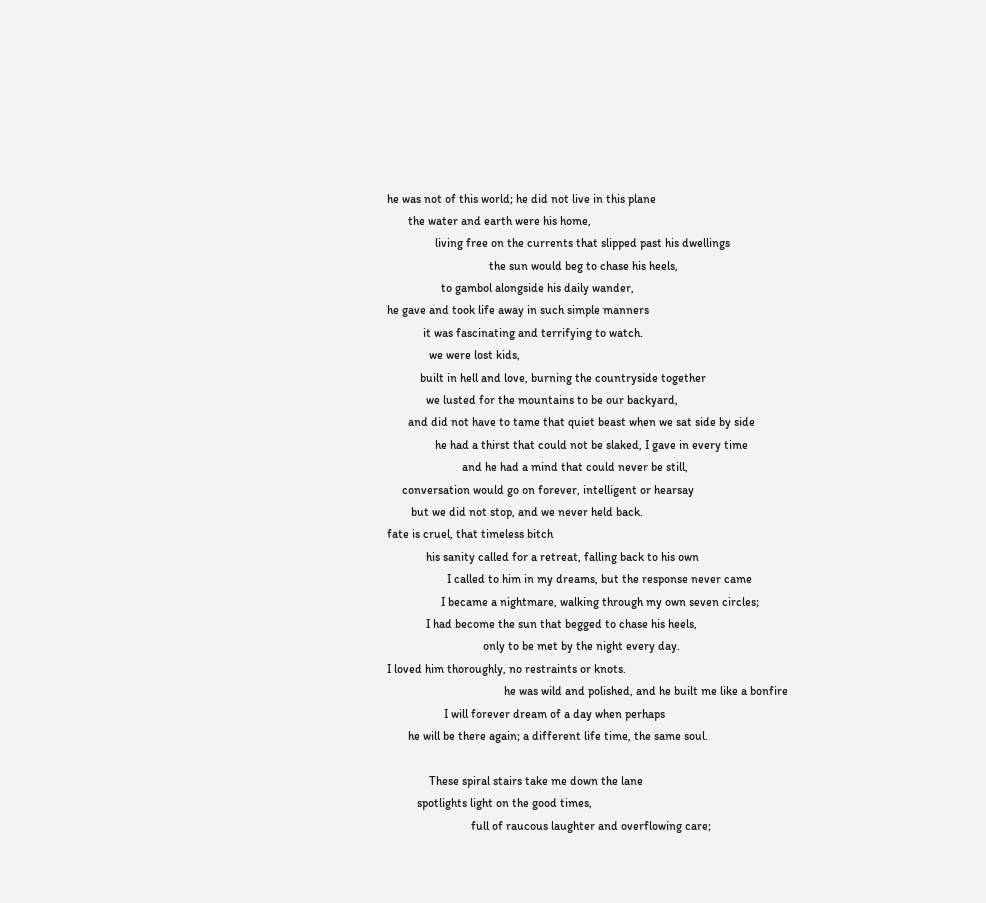he was not of this world; he did not live in this plane
       the water and earth were his home,
                living free on the currents that slipped past his dwellings
                                  the sun would beg to chase his heels,
                  to gambol alongside his daily wander,
he gave and took life away in such simple manners
            it was fascinating and terrifying to watch.
              we were lost kids,
           built in hell and love, burning the countryside together
             we lusted for the mountains to be our backyard,
       and did not have to tame that quiet beast when we sat side by side
                he had a thirst that could not be slaked, I gave in every time
                         and he had a mind that could never be still,
     conversation would go on forever, intelligent or hearsay
        but we did not stop, and we never held back.
fate is cruel, that timeless bitch
             his sanity called for a retreat, falling back to his own
                    I called to him in my dreams, but the response never came
                  I became a nightmare, walking through my own seven circles;
             I had become the sun that begged to chase his heels,
                                only to be met by the night every day.
I loved him thoroughly, no restraints or knots.
                                       he was wild and polished, and he built me like a bonfire
                   I will forever dream of a day when perhaps
       he will be there again; a different life time, the same soul.

              These spiral stairs take me down the lane
          spotlights light on the good times,
                            full of raucous laughter and overflowing care;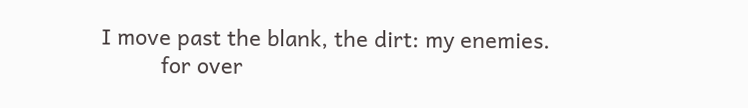I move past the blank, the dirt: my enemies.
          for over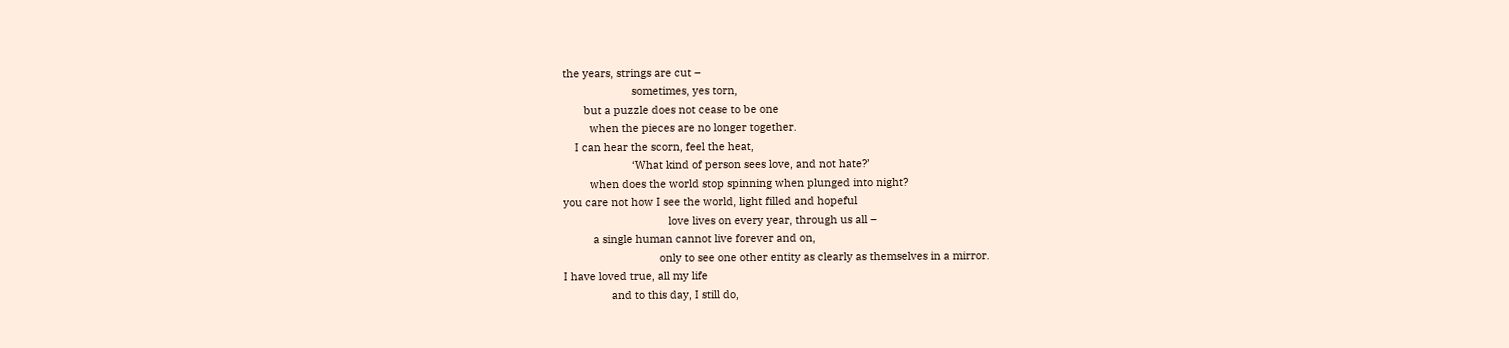the years, strings are cut –
                       sometimes, yes torn,
       but a puzzle does not cease to be one
         when the pieces are no longer together.
    I can hear the scorn, feel the heat,
                       ‘What kind of person sees love, and not hate?’
         when does the world stop spinning when plunged into night?
you care not how I see the world, light filled and hopeful
                                   love lives on every year, through us all –
          a single human cannot live forever and on,
                                only to see one other entity as clearly as themselves in a mirror.
I have loved true, all my life
                and to this day, I still do,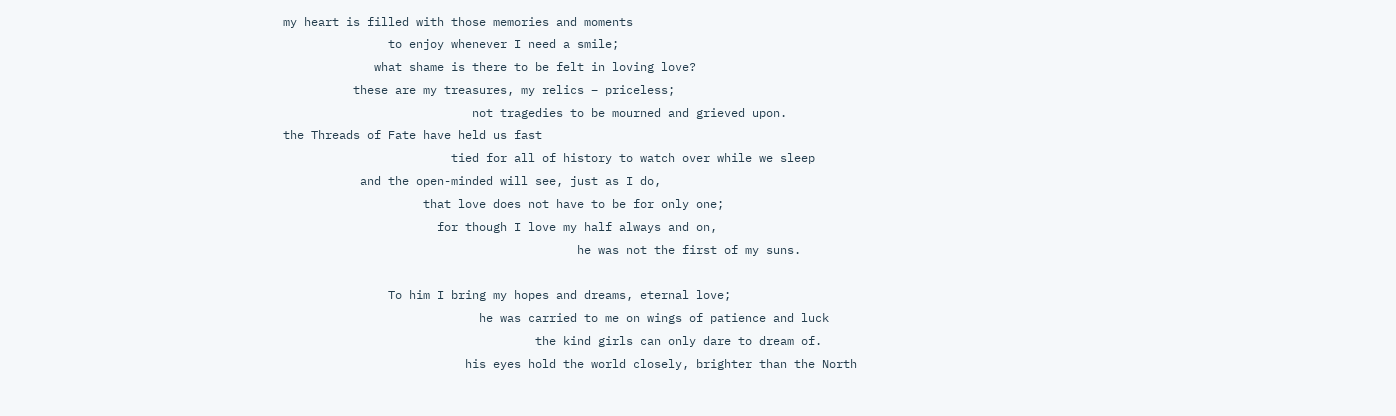my heart is filled with those memories and moments
               to enjoy whenever I need a smile;
             what shame is there to be felt in loving love?
          these are my treasures, my relics – priceless;
                           not tragedies to be mourned and grieved upon.
the Threads of Fate have held us fast
                        tied for all of history to watch over while we sleep
           and the open-minded will see, just as I do,
                    that love does not have to be for only one;
                      for though I love my half always and on,
                                          he was not the first of my suns.

               To him I bring my hopes and dreams, eternal love;
                            he was carried to me on wings of patience and luck
                                    the kind girls can only dare to dream of.
                          his eyes hold the world closely, brighter than the North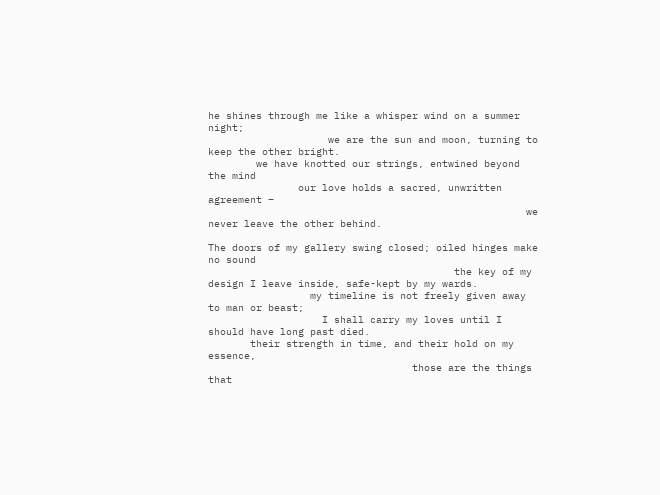he shines through me like a whisper wind on a summer night;
                    we are the sun and moon, turning to keep the other bright.
        we have knotted our strings, entwined beyond the mind
               our love holds a sacred, unwritten agreement –
                                                     we never leave the other behind.

The doors of my gallery swing closed; oiled hinges make no sound
                                         the key of my design I leave inside, safe-kept by my wards.
                 my timeline is not freely given away to man or beast;
                   I shall carry my loves until I should have long past died.
       their strength in time, and their hold on my essence,
                                  those are the things that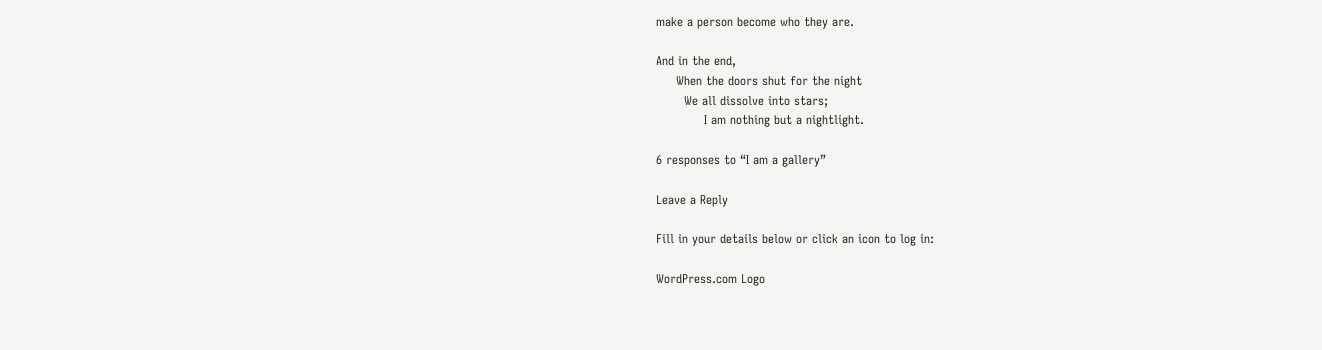make a person become who they are.

And in the end,
     When the doors shut for the night
       We all dissolve into stars;
            I am nothing but a nightlight.

6 responses to “I am a gallery”

Leave a Reply

Fill in your details below or click an icon to log in:

WordPress.com Logo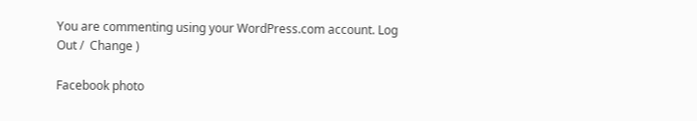You are commenting using your WordPress.com account. Log Out /  Change )

Facebook photo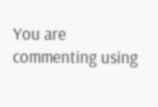You are commenting using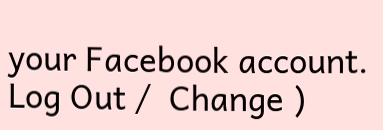your Facebook account. Log Out /  Change )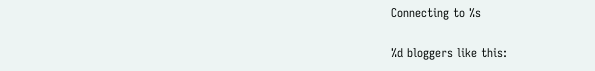Connecting to %s

%d bloggers like this: